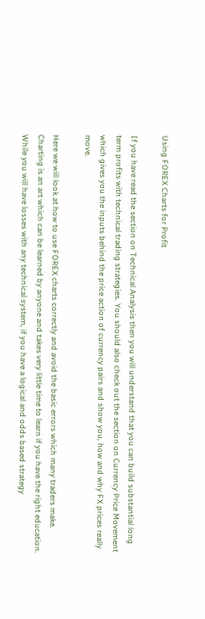Using FOREX Charts for Profit

If you have read the section on Technical Analysis then you will understand that you can build substantial long term profits with technical trading strategies. You should also check out the section on Currency Price Movement which gives you the inputs behind the price action of currency pairs and show you, how and why FX prices really move.

Here we will look at how to use FOREX charts correctly and avoid the basic errors which many traders make. Charting is an art which can be learned by anyone and takes very little time to learn if you have the right education. While you will have losses with any technical system, if you have a logical and odds based strategy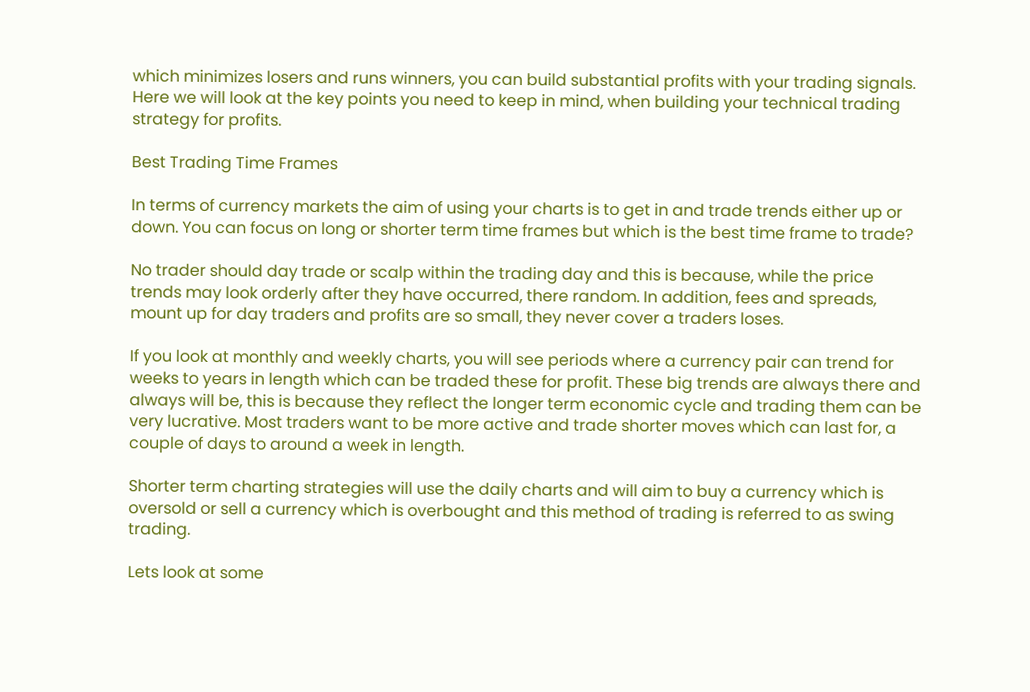which minimizes losers and runs winners, you can build substantial profits with your trading signals.
Here we will look at the key points you need to keep in mind, when building your technical trading strategy for profits.

Best Trading Time Frames

In terms of currency markets the aim of using your charts is to get in and trade trends either up or down. You can focus on long or shorter term time frames but which is the best time frame to trade?

No trader should day trade or scalp within the trading day and this is because, while the price trends may look orderly after they have occurred, there random. In addition, fees and spreads, mount up for day traders and profits are so small, they never cover a traders loses.

If you look at monthly and weekly charts, you will see periods where a currency pair can trend for weeks to years in length which can be traded these for profit. These big trends are always there and always will be, this is because they reflect the longer term economic cycle and trading them can be very lucrative. Most traders want to be more active and trade shorter moves which can last for, a couple of days to around a week in length.

Shorter term charting strategies will use the daily charts and will aim to buy a currency which is oversold or sell a currency which is overbought and this method of trading is referred to as swing trading.

Lets look at some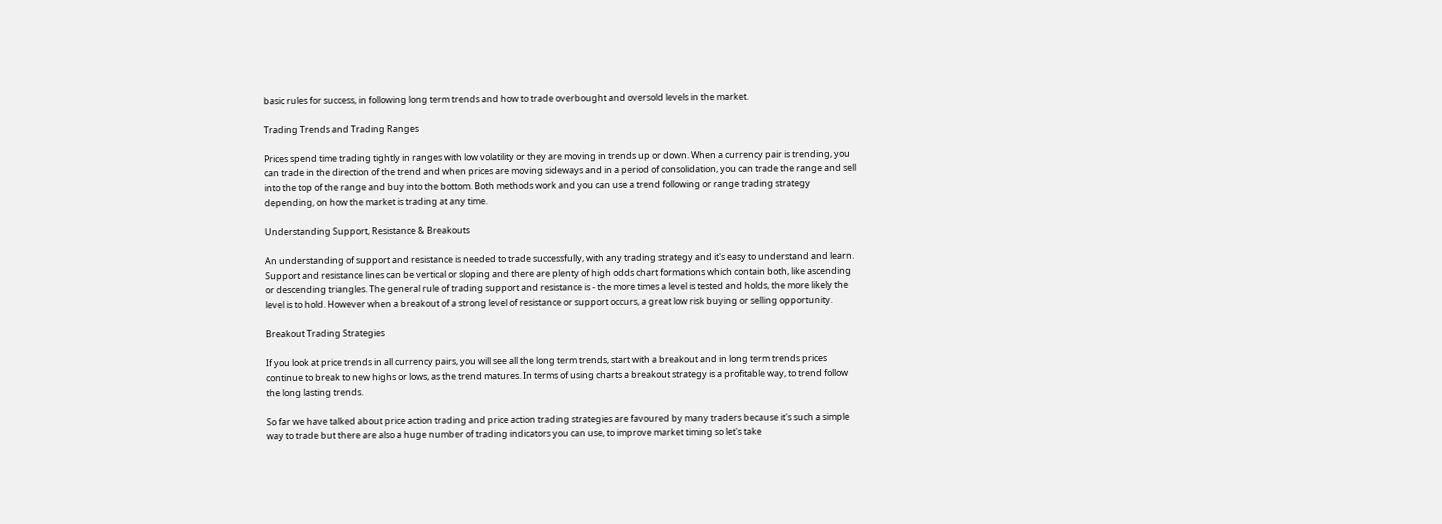basic rules for success, in following long term trends and how to trade overbought and oversold levels in the market.

Trading Trends and Trading Ranges

Prices spend time trading tightly in ranges with low volatility or they are moving in trends up or down. When a currency pair is trending, you can trade in the direction of the trend and when prices are moving sideways and in a period of consolidation, you can trade the range and sell into the top of the range and buy into the bottom. Both methods work and you can use a trend following or range trading strategy depending, on how the market is trading at any time.

Understanding Support, Resistance & Breakouts

An understanding of support and resistance is needed to trade successfully, with any trading strategy and it's easy to understand and learn. Support and resistance lines can be vertical or sloping and there are plenty of high odds chart formations which contain both, like ascending or descending triangles. The general rule of trading support and resistance is - the more times a level is tested and holds, the more likely the level is to hold. However when a breakout of a strong level of resistance or support occurs, a great low risk buying or selling opportunity.

Breakout Trading Strategies

If you look at price trends in all currency pairs, you will see all the long term trends, start with a breakout and in long term trends prices continue to break to new highs or lows, as the trend matures. In terms of using charts a breakout strategy is a profitable way, to trend follow the long lasting trends.

So far we have talked about price action trading and price action trading strategies are favoured by many traders because it's such a simple way to trade but there are also a huge number of trading indicators you can use, to improve market timing so let's take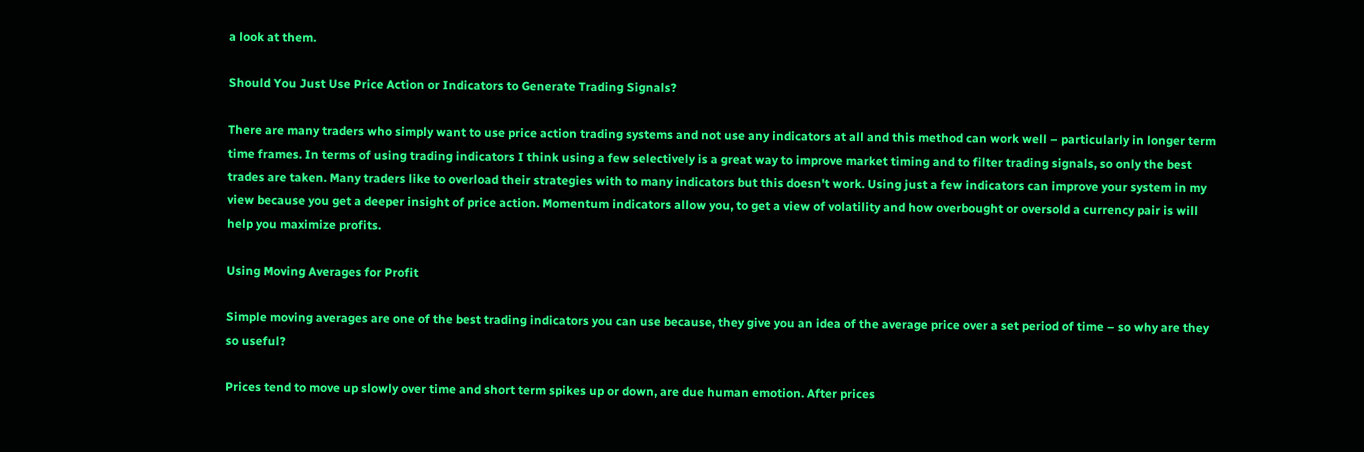a look at them.

Should You Just Use Price Action or Indicators to Generate Trading Signals?

There are many traders who simply want to use price action trading systems and not use any indicators at all and this method can work well – particularly in longer term time frames. In terms of using trading indicators I think using a few selectively is a great way to improve market timing and to filter trading signals, so only the best trades are taken. Many traders like to overload their strategies with to many indicators but this doesn't work. Using just a few indicators can improve your system in my view because you get a deeper insight of price action. Momentum indicators allow you, to get a view of volatility and how overbought or oversold a currency pair is will help you maximize profits.

Using Moving Averages for Profit

Simple moving averages are one of the best trading indicators you can use because, they give you an idea of the average price over a set period of time – so why are they so useful?

Prices tend to move up slowly over time and short term spikes up or down, are due human emotion. After prices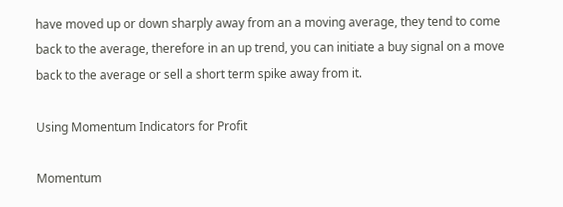have moved up or down sharply away from an a moving average, they tend to come back to the average, therefore in an up trend, you can initiate a buy signal on a move back to the average or sell a short term spike away from it.

Using Momentum Indicators for Profit

Momentum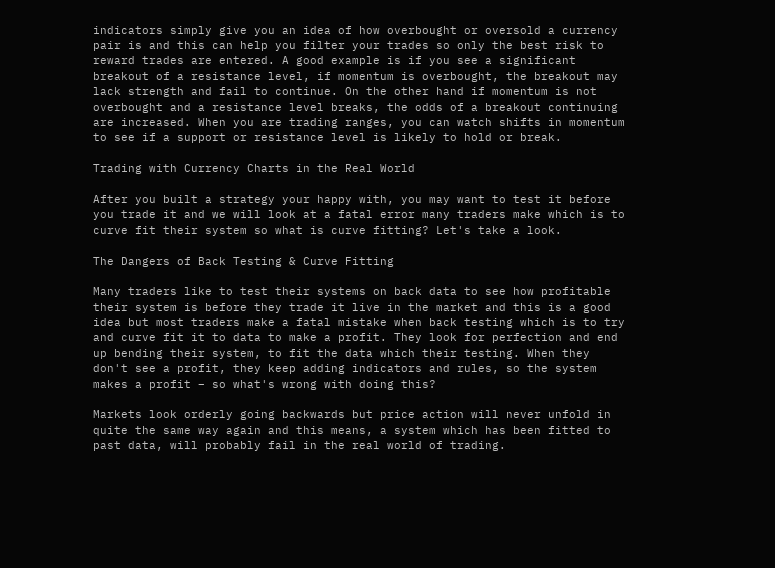indicators simply give you an idea of how overbought or oversold a currency pair is and this can help you filter your trades so only the best risk to reward trades are entered. A good example is if you see a significant breakout of a resistance level, if momentum is overbought, the breakout may lack strength and fail to continue. On the other hand if momentum is not overbought and a resistance level breaks, the odds of a breakout continuing are increased. When you are trading ranges, you can watch shifts in momentum to see if a support or resistance level is likely to hold or break.

Trading with Currency Charts in the Real World

After you built a strategy your happy with, you may want to test it before you trade it and we will look at a fatal error many traders make which is to curve fit their system so what is curve fitting? Let's take a look.

The Dangers of Back Testing & Curve Fitting

Many traders like to test their systems on back data to see how profitable their system is before they trade it live in the market and this is a good idea but most traders make a fatal mistake when back testing which is to try and curve fit it to data to make a profit. They look for perfection and end up bending their system, to fit the data which their testing. When they don't see a profit, they keep adding indicators and rules, so the system makes a profit – so what's wrong with doing this?

Markets look orderly going backwards but price action will never unfold in quite the same way again and this means, a system which has been fitted to past data, will probably fail in the real world of trading.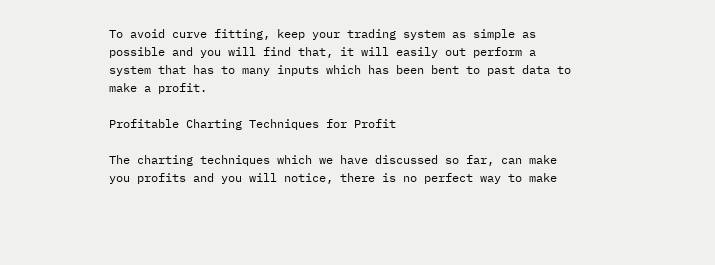To avoid curve fitting, keep your trading system as simple as possible and you will find that, it will easily out perform a system that has to many inputs which has been bent to past data to make a profit.

Profitable Charting Techniques for Profit

The charting techniques which we have discussed so far, can make you profits and you will notice, there is no perfect way to make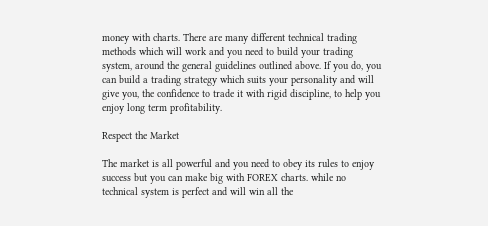money with charts. There are many different technical trading methods which will work and you need to build your trading system, around the general guidelines outlined above. If you do, you can build a trading strategy which suits your personality and will give you, the confidence to trade it with rigid discipline, to help you enjoy long term profitability.

Respect the Market

The market is all powerful and you need to obey its rules to enjoy success but you can make big with FOREX charts. while no technical system is perfect and will win all the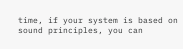time, if your system is based on sound principles, you can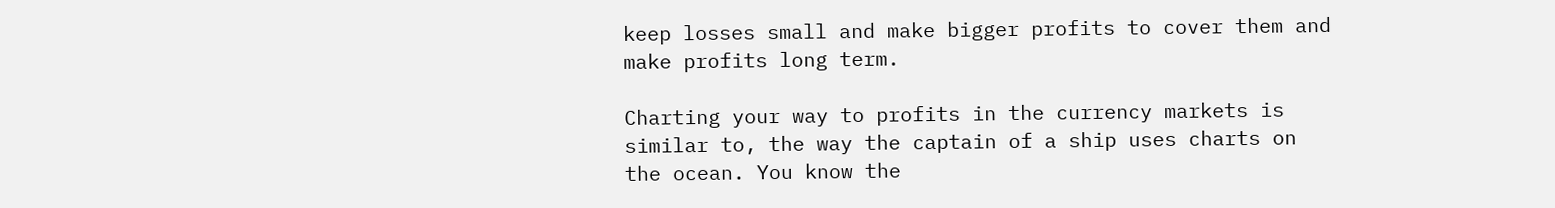keep losses small and make bigger profits to cover them and make profits long term.

Charting your way to profits in the currency markets is similar to, the way the captain of a ship uses charts on the ocean. You know the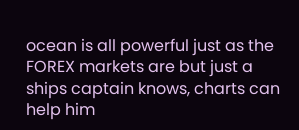ocean is all powerful just as the FOREX markets are but just a ships captain knows, charts can help him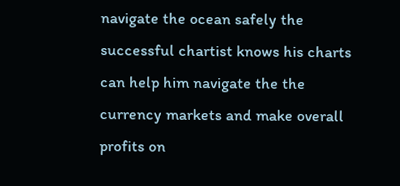navigate the ocean safely the successful chartist knows his charts can help him navigate the the currency markets and make overall profits on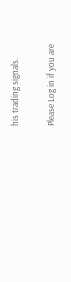his trading signals.

Please Log in if you are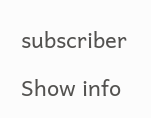subscriber

Show info